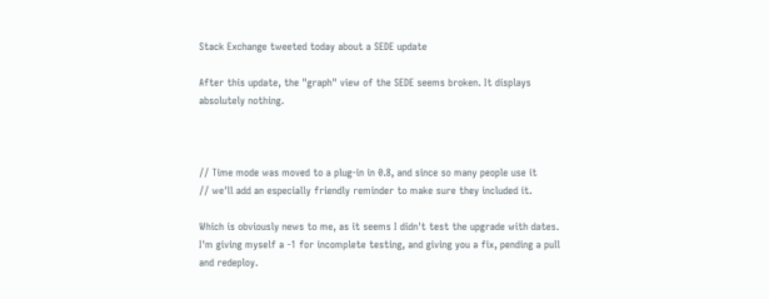Stack Exchange tweeted today about a SEDE update

After this update, the "graph" view of the SEDE seems broken. It displays absolutely nothing.



// Time mode was moved to a plug-in in 0.8, and since so many people use it
// we'll add an especially friendly reminder to make sure they included it.

Which is obviously news to me, as it seems I didn't test the upgrade with dates. I'm giving myself a -1 for incomplete testing, and giving you a fix, pending a pull and redeploy.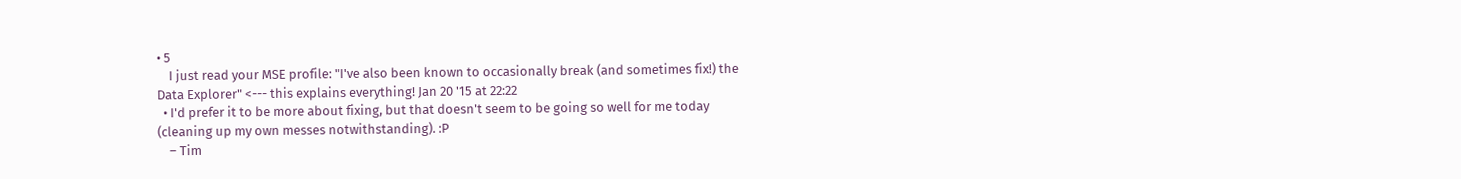• 5
    I just read your MSE profile: "I've also been known to occasionally break (and sometimes fix!) the Data Explorer" <--- this explains everything! Jan 20 '15 at 22:22
  • I'd prefer it to be more about fixing, but that doesn't seem to be going so well for me today (cleaning up my own messes notwithstanding). :P
    – Tim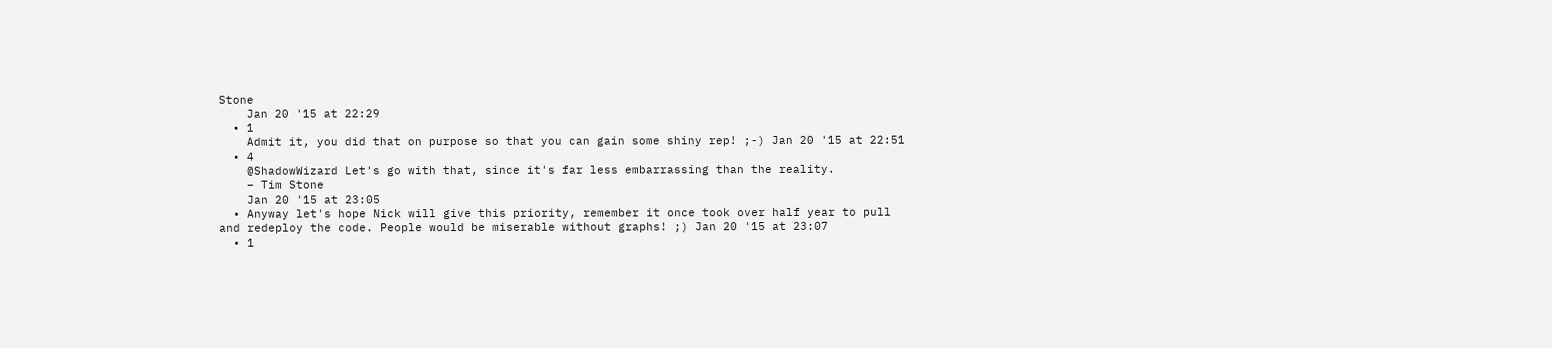Stone
    Jan 20 '15 at 22:29
  • 1
    Admit it, you did that on purpose so that you can gain some shiny rep! ;-) Jan 20 '15 at 22:51
  • 4
    @ShadowWizard Let's go with that, since it's far less embarrassing than the reality.
    – Tim Stone
    Jan 20 '15 at 23:05
  • Anyway let's hope Nick will give this priority, remember it once took over half year to pull and redeploy the code. People would be miserable without graphs! ;) Jan 20 '15 at 23:07
  • 1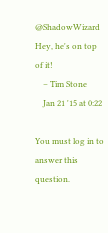@ShadowWizard Hey, he's on top of it!
    – Tim Stone
    Jan 21 '15 at 0:22

You must log in to answer this question.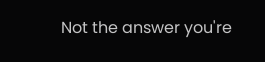Not the answer you're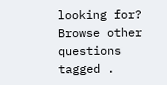looking for? Browse other questions tagged .